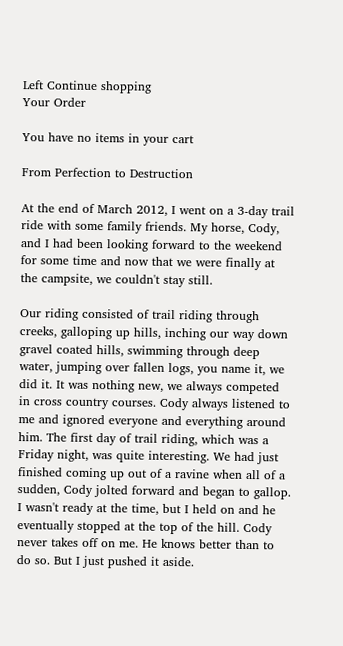Left Continue shopping
Your Order

You have no items in your cart

From Perfection to Destruction

At the end of March 2012, I went on a 3-day trail ride with some family friends. My horse, Cody, and I had been looking forward to the weekend for some time and now that we were finally at the campsite, we couldn't stay still.

Our riding consisted of trail riding through creeks, galloping up hills, inching our way down gravel coated hills, swimming through deep water, jumping over fallen logs, you name it, we did it. It was nothing new, we always competed in cross country courses. Cody always listened to me and ignored everyone and everything around him. The first day of trail riding, which was a Friday night, was quite interesting. We had just finished coming up out of a ravine when all of a sudden, Cody jolted forward and began to gallop. I wasn't ready at the time, but I held on and he eventually stopped at the top of the hill. Cody never takes off on me. He knows better than to do so. But I just pushed it aside.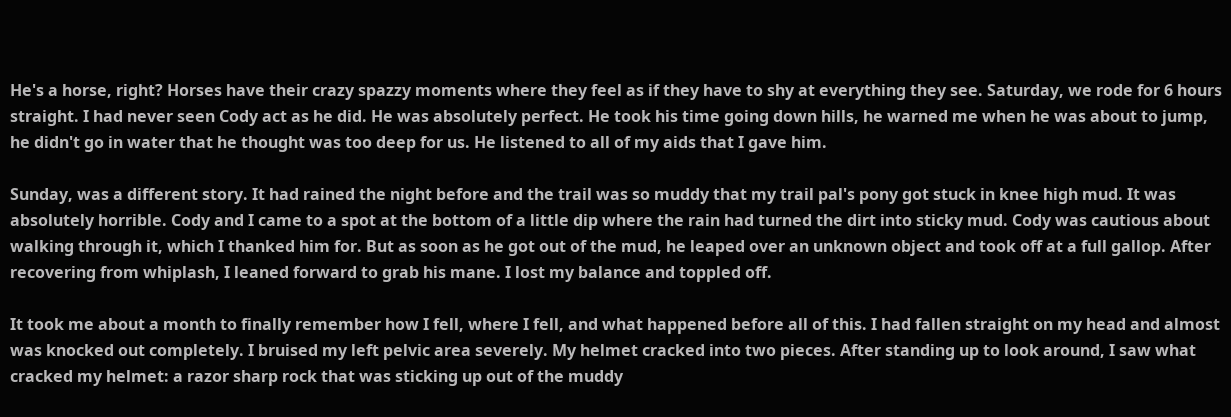He's a horse, right? Horses have their crazy spazzy moments where they feel as if they have to shy at everything they see. Saturday, we rode for 6 hours straight. I had never seen Cody act as he did. He was absolutely perfect. He took his time going down hills, he warned me when he was about to jump, he didn't go in water that he thought was too deep for us. He listened to all of my aids that I gave him.

Sunday, was a different story. It had rained the night before and the trail was so muddy that my trail pal's pony got stuck in knee high mud. It was absolutely horrible. Cody and I came to a spot at the bottom of a little dip where the rain had turned the dirt into sticky mud. Cody was cautious about walking through it, which I thanked him for. But as soon as he got out of the mud, he leaped over an unknown object and took off at a full gallop. After recovering from whiplash, I leaned forward to grab his mane. I lost my balance and toppled off.

It took me about a month to finally remember how I fell, where I fell, and what happened before all of this. I had fallen straight on my head and almost was knocked out completely. I bruised my left pelvic area severely. My helmet cracked into two pieces. After standing up to look around, I saw what cracked my helmet: a razor sharp rock that was sticking up out of the muddy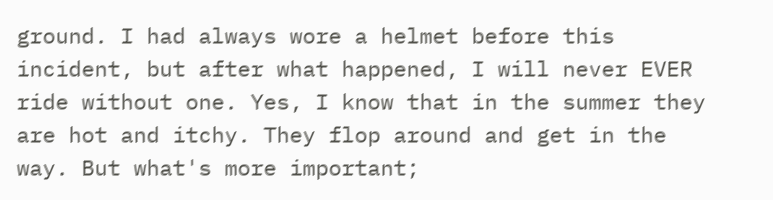ground. I had always wore a helmet before this incident, but after what happened, I will never EVER ride without one. Yes, I know that in the summer they are hot and itchy. They flop around and get in the way. But what's more important;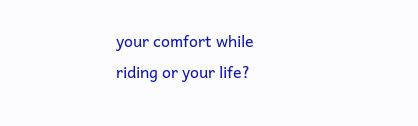your comfort while riding or your life?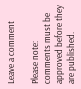Leave a comment

Please note: comments must be approved before they are published.